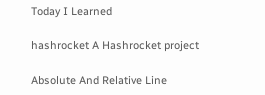Today I Learned

hashrocket A Hashrocket project

Absolute And Relative Line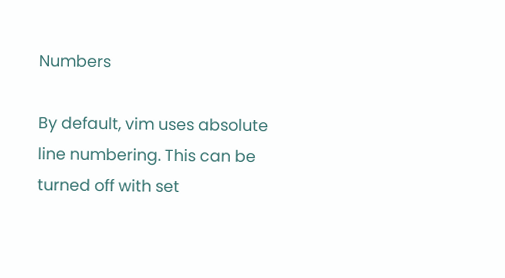Numbers

By default, vim uses absolute line numbering. This can be turned off with set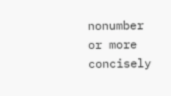nonumber or more concisely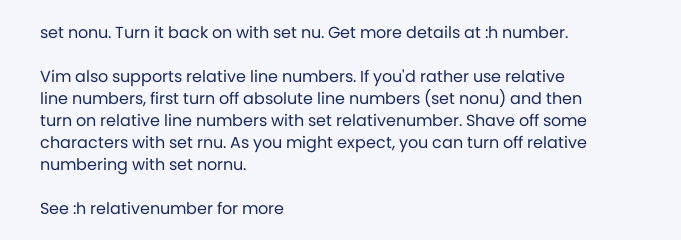set nonu. Turn it back on with set nu. Get more details at :h number.

Vim also supports relative line numbers. If you'd rather use relative line numbers, first turn off absolute line numbers (set nonu) and then turn on relative line numbers with set relativenumber. Shave off some characters with set rnu. As you might expect, you can turn off relative numbering with set nornu.

See :h relativenumber for more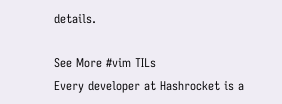details.

See More #vim TILs
Every developer at Hashrocket is a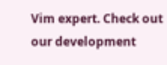Vim expert. Check out our development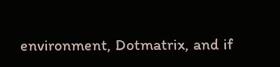environment, Dotmatrix, and if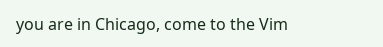you are in Chicago, come to the Vim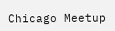Chicago Meetup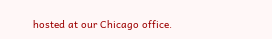hosted at our Chicago office.